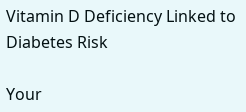Vitamin D Deficiency Linked to Diabetes Risk

Your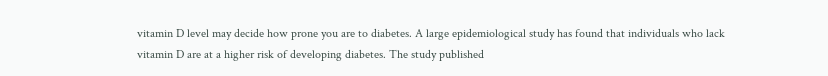vitamin D level may decide how prone you are to diabetes. A large epidemiological study has found that individuals who lack vitamin D are at a higher risk of developing diabetes. The study published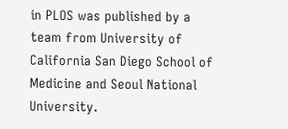in PLOS was published by a team from University of California San Diego School of Medicine and Seoul National University.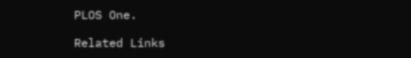PLOS One.

Related Links